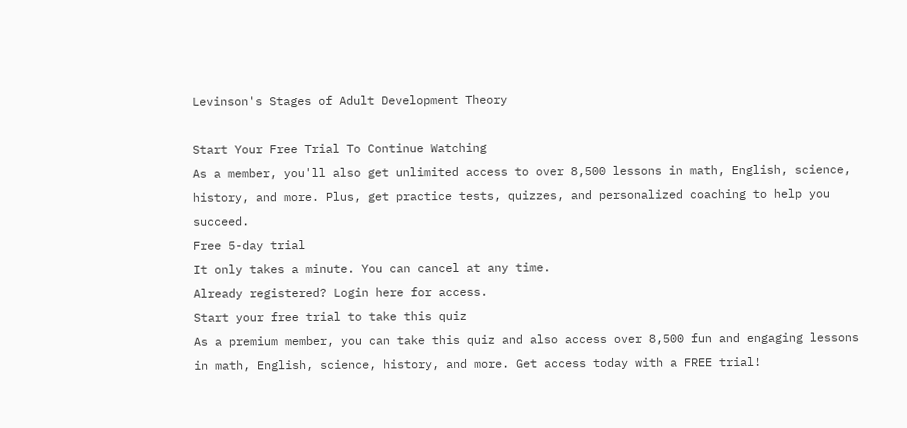Levinson's Stages of Adult Development Theory

Start Your Free Trial To Continue Watching
As a member, you'll also get unlimited access to over 8,500 lessons in math, English, science, history, and more. Plus, get practice tests, quizzes, and personalized coaching to help you succeed.
Free 5-day trial
It only takes a minute. You can cancel at any time.
Already registered? Login here for access.
Start your free trial to take this quiz
As a premium member, you can take this quiz and also access over 8,500 fun and engaging lessons in math, English, science, history, and more. Get access today with a FREE trial!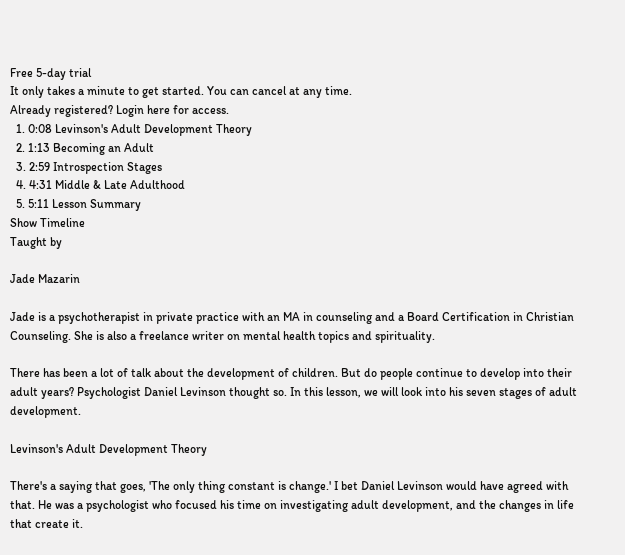Free 5-day trial
It only takes a minute to get started. You can cancel at any time.
Already registered? Login here for access.
  1. 0:08 Levinson's Adult Development Theory
  2. 1:13 Becoming an Adult
  3. 2:59 Introspection Stages
  4. 4:31 Middle & Late Adulthood
  5. 5:11 Lesson Summary
Show Timeline
Taught by

Jade Mazarin

Jade is a psychotherapist in private practice with an MA in counseling and a Board Certification in Christian Counseling. She is also a freelance writer on mental health topics and spirituality.

There has been a lot of talk about the development of children. But do people continue to develop into their adult years? Psychologist Daniel Levinson thought so. In this lesson, we will look into his seven stages of adult development.

Levinson's Adult Development Theory

There's a saying that goes, 'The only thing constant is change.' I bet Daniel Levinson would have agreed with that. He was a psychologist who focused his time on investigating adult development, and the changes in life that create it.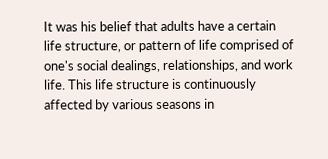It was his belief that adults have a certain life structure, or pattern of life comprised of one's social dealings, relationships, and work life. This life structure is continuously affected by various seasons in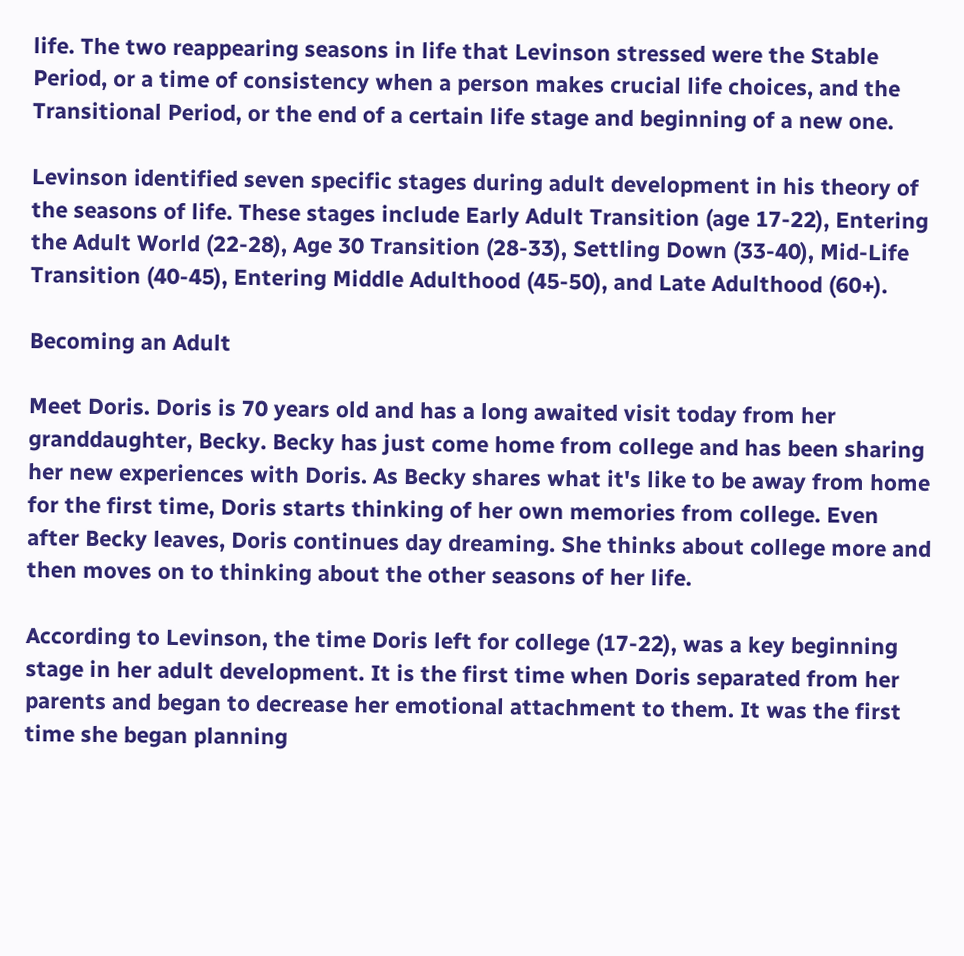life. The two reappearing seasons in life that Levinson stressed were the Stable Period, or a time of consistency when a person makes crucial life choices, and the Transitional Period, or the end of a certain life stage and beginning of a new one.

Levinson identified seven specific stages during adult development in his theory of the seasons of life. These stages include Early Adult Transition (age 17-22), Entering the Adult World (22-28), Age 30 Transition (28-33), Settling Down (33-40), Mid-Life Transition (40-45), Entering Middle Adulthood (45-50), and Late Adulthood (60+).

Becoming an Adult

Meet Doris. Doris is 70 years old and has a long awaited visit today from her granddaughter, Becky. Becky has just come home from college and has been sharing her new experiences with Doris. As Becky shares what it's like to be away from home for the first time, Doris starts thinking of her own memories from college. Even after Becky leaves, Doris continues day dreaming. She thinks about college more and then moves on to thinking about the other seasons of her life.

According to Levinson, the time Doris left for college (17-22), was a key beginning stage in her adult development. It is the first time when Doris separated from her parents and began to decrease her emotional attachment to them. It was the first time she began planning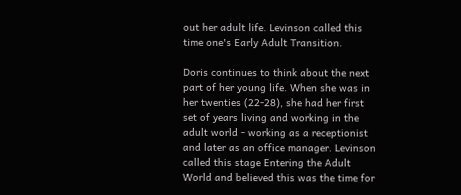out her adult life. Levinson called this time one's Early Adult Transition.

Doris continues to think about the next part of her young life. When she was in her twenties (22-28), she had her first set of years living and working in the adult world - working as a receptionist and later as an office manager. Levinson called this stage Entering the Adult World and believed this was the time for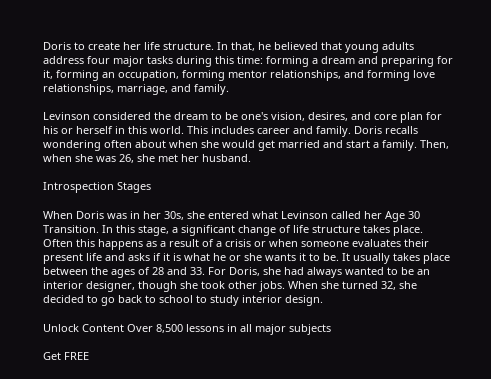Doris to create her life structure. In that, he believed that young adults address four major tasks during this time: forming a dream and preparing for it, forming an occupation, forming mentor relationships, and forming love relationships, marriage, and family.

Levinson considered the dream to be one's vision, desires, and core plan for his or herself in this world. This includes career and family. Doris recalls wondering often about when she would get married and start a family. Then, when she was 26, she met her husband.

Introspection Stages

When Doris was in her 30s, she entered what Levinson called her Age 30 Transition. In this stage, a significant change of life structure takes place. Often this happens as a result of a crisis or when someone evaluates their present life and asks if it is what he or she wants it to be. It usually takes place between the ages of 28 and 33. For Doris, she had always wanted to be an interior designer, though she took other jobs. When she turned 32, she decided to go back to school to study interior design.

Unlock Content Over 8,500 lessons in all major subjects

Get FREE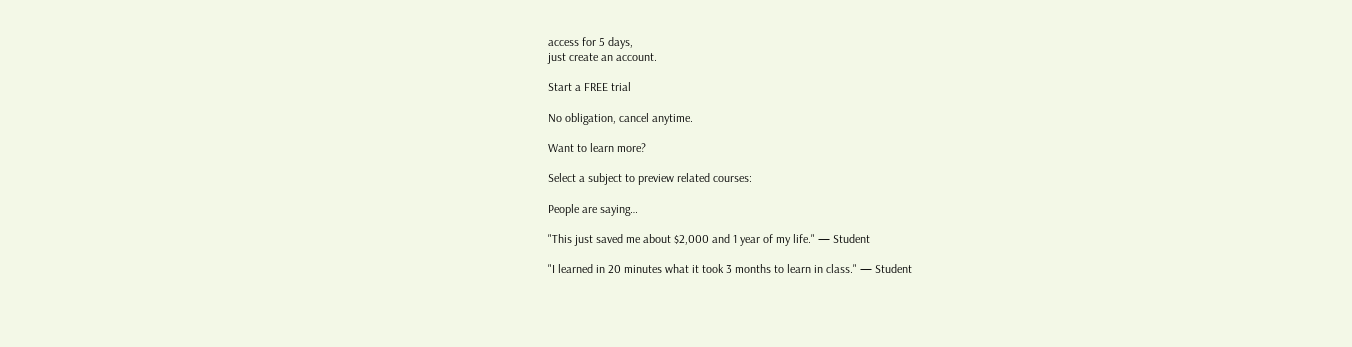access for 5 days,
just create an account.

Start a FREE trial

No obligation, cancel anytime.

Want to learn more?

Select a subject to preview related courses:

People are saying…

"This just saved me about $2,000 and 1 year of my life." — Student

"I learned in 20 minutes what it took 3 months to learn in class." — Student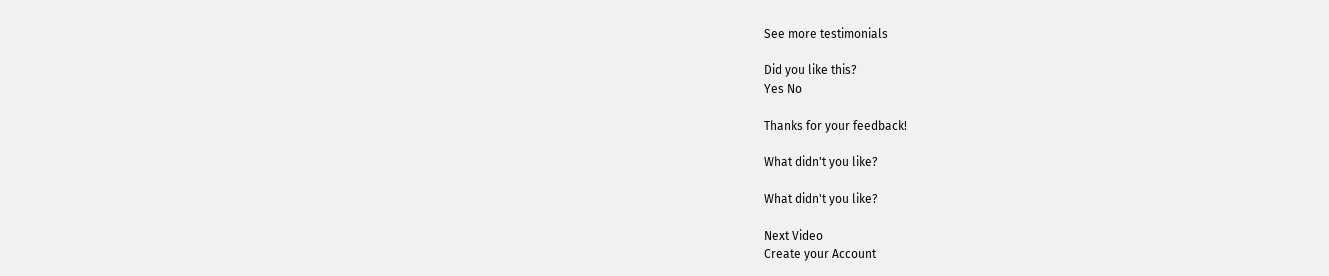See more testimonials

Did you like this?
Yes No

Thanks for your feedback!

What didn't you like?

What didn't you like?

Next Video
Create your Account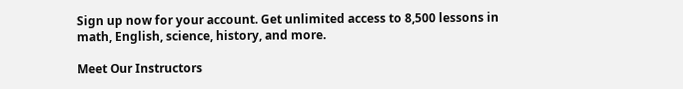Sign up now for your account. Get unlimited access to 8,500 lessons in math, English, science, history, and more.

Meet Our Instructors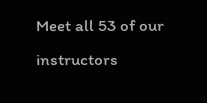Meet all 53 of our instructors